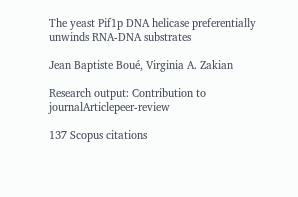The yeast Pif1p DNA helicase preferentially unwinds RNA-DNA substrates

Jean Baptiste Boué, Virginia A. Zakian

Research output: Contribution to journalArticlepeer-review

137 Scopus citations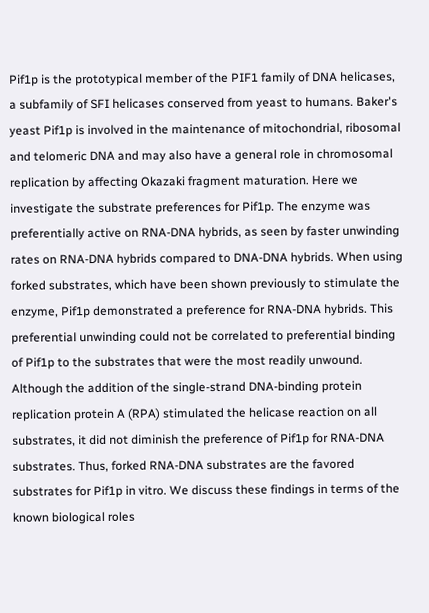Pif1p is the prototypical member of the PIF1 family of DNA helicases, a subfamily of SFI helicases conserved from yeast to humans. Baker's yeast Pif1p is involved in the maintenance of mitochondrial, ribosomal and telomeric DNA and may also have a general role in chromosomal replication by affecting Okazaki fragment maturation. Here we investigate the substrate preferences for Pif1p. The enzyme was preferentially active on RNA-DNA hybrids, as seen by faster unwinding rates on RNA-DNA hybrids compared to DNA-DNA hybrids. When using forked substrates, which have been shown previously to stimulate the enzyme, Pif1p demonstrated a preference for RNA-DNA hybrids. This preferential unwinding could not be correlated to preferential binding of Pif1p to the substrates that were the most readily unwound. Although the addition of the single-strand DNA-binding protein replication protein A (RPA) stimulated the helicase reaction on all substrates, it did not diminish the preference of Pif1p for RNA-DNA substrates. Thus, forked RNA-DNA substrates are the favored substrates for Pif1p in vitro. We discuss these findings in terms of the known biological roles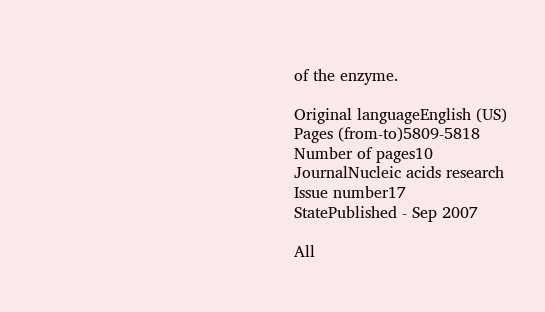of the enzyme.

Original languageEnglish (US)
Pages (from-to)5809-5818
Number of pages10
JournalNucleic acids research
Issue number17
StatePublished - Sep 2007

All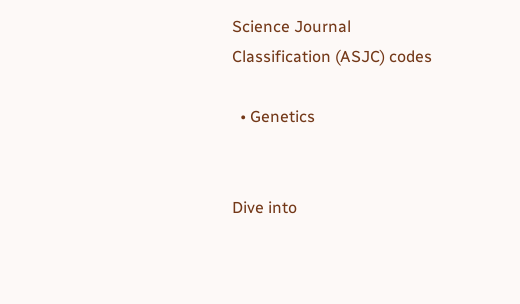Science Journal Classification (ASJC) codes

  • Genetics


Dive into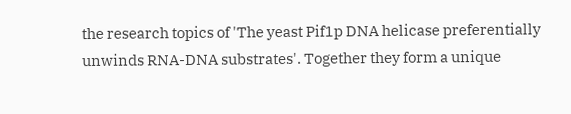the research topics of 'The yeast Pif1p DNA helicase preferentially unwinds RNA-DNA substrates'. Together they form a unique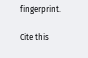fingerprint.

Cite this